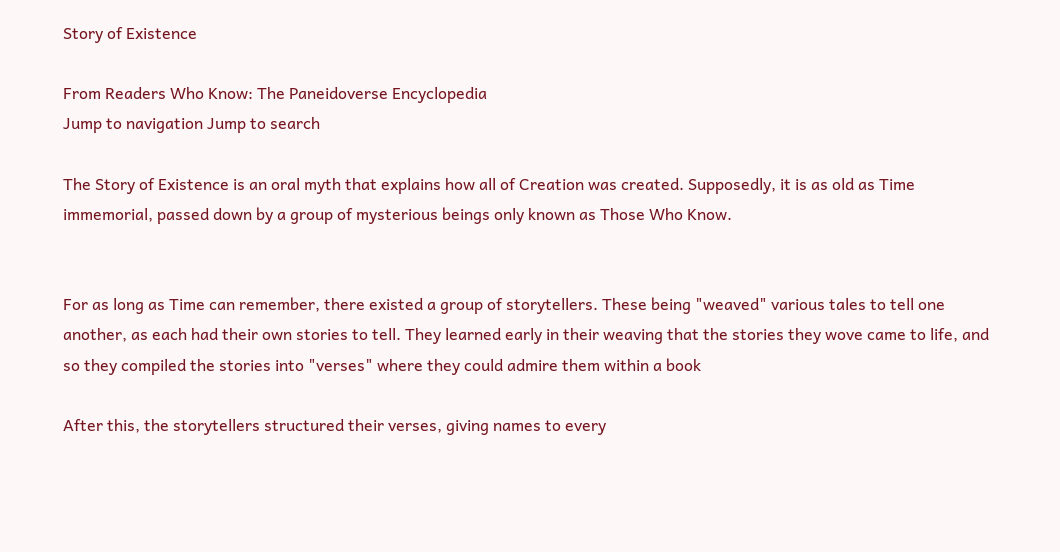Story of Existence

From Readers Who Know: The Paneidoverse Encyclopedia
Jump to navigation Jump to search

The Story of Existence is an oral myth that explains how all of Creation was created. Supposedly, it is as old as Time immemorial, passed down by a group of mysterious beings only known as Those Who Know.


For as long as Time can remember, there existed a group of storytellers. These being "weaved" various tales to tell one another, as each had their own stories to tell. They learned early in their weaving that the stories they wove came to life, and so they compiled the stories into "verses" where they could admire them within a book

After this, the storytellers structured their verses, giving names to every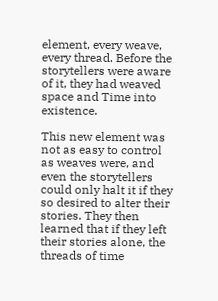element, every weave, every thread. Before the storytellers were aware of it, they had weaved space and Time into existence.

This new element was not as easy to control as weaves were, and even the storytellers could only halt it if they so desired to alter their stories. They then learned that if they left their stories alone, the threads of time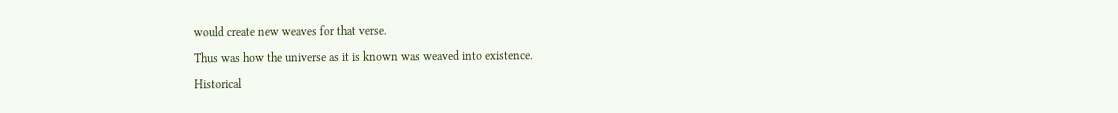would create new weaves for that verse.

Thus was how the universe as it is known was weaved into existence.

Historical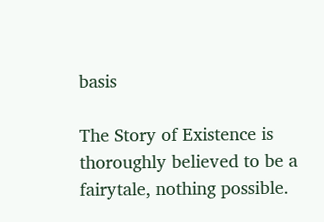basis

The Story of Existence is thoroughly believed to be a fairytale, nothing possible.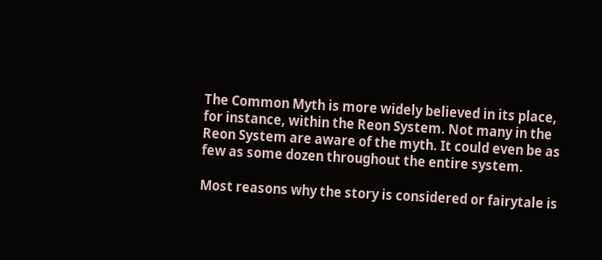The Common Myth is more widely believed in its place, for instance, within the Reon System. Not many in the Reon System are aware of the myth. It could even be as few as some dozen throughout the entire system.

Most reasons why the story is considered or fairytale is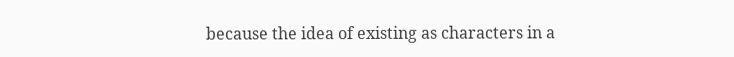because the idea of existing as characters in a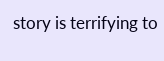story is terrifying to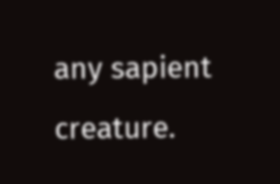any sapient creature.